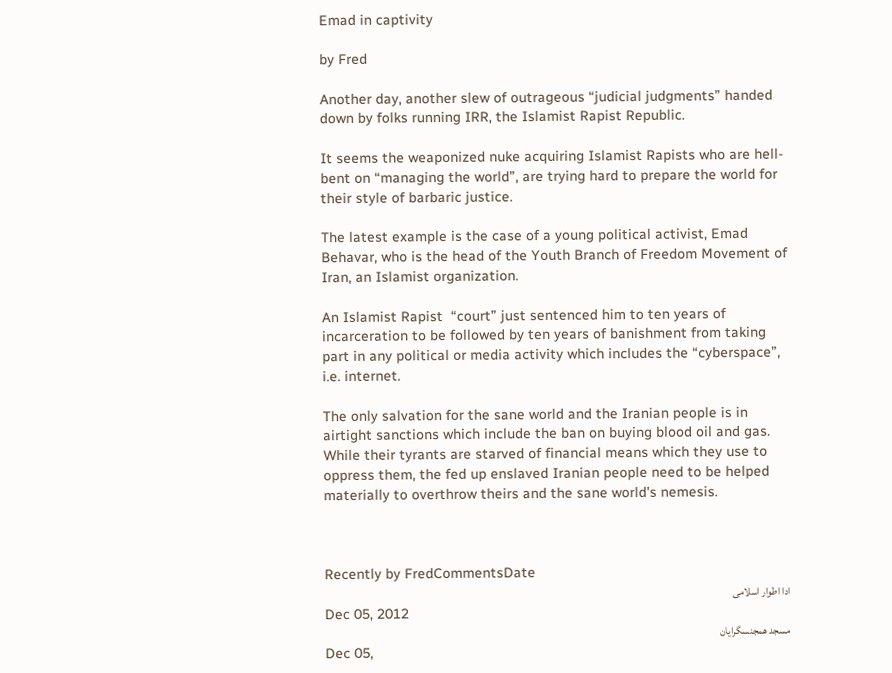Emad in captivity

by Fred

Another day, another slew of outrageous “judicial judgments” handed down by folks running IRR, the Islamist Rapist Republic.

It seems the weaponized nuke acquiring Islamist Rapists who are hell-bent on “managing the world”, are trying hard to prepare the world for their style of barbaric justice.

The latest example is the case of a young political activist, Emad Behavar, who is the head of the Youth Branch of Freedom Movement of Iran, an Islamist organization.

An Islamist Rapist  “court” just sentenced him to ten years of incarceration to be followed by ten years of banishment from taking part in any political or media activity which includes the “cyberspace”, i.e. internet.

The only salvation for the sane world and the Iranian people is in airtight sanctions which include the ban on buying blood oil and gas. While their tyrants are starved of financial means which they use to oppress them, the fed up enslaved Iranian people need to be helped materially to overthrow theirs and the sane world's nemesis.



Recently by FredCommentsDate
ادا اطوار اسلامی
Dec 05, 2012
مسجد همجنسگرایان
Dec 05,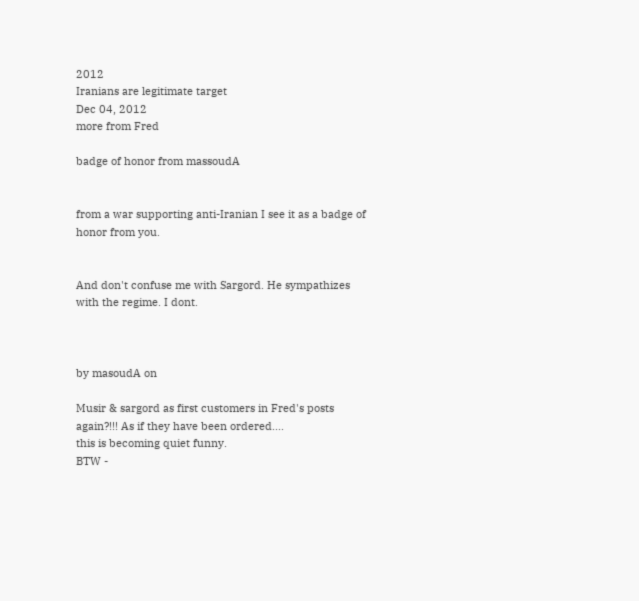2012
Iranians are legitimate target
Dec 04, 2012
more from Fred

badge of honor from massoudA


from a war supporting anti-Iranian I see it as a badge of honor from you.


And don't confuse me with Sargord. He sympathizes with the regime. I dont.



by masoudA on

Musir & sargord as first customers in Fred's posts again?!!! As if they have been ordered....
this is becoming quiet funny.
BTW -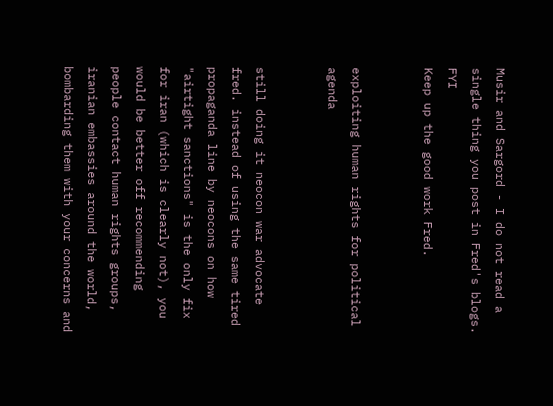Musir and Sargord - I do not read a single thing you post in Fred's blogs. FYI
Keep up the good work Fred.


exploiting human rights for political agenda


still doing it neocon war advocate fred. instead of using the same tired propaganda line by neocons on how "airtight sanctions" is the only fix for iran (which is clearly not), you would be better off recommending people contact human rights groups, iranian embassies around the world, bombarding them with your concerns and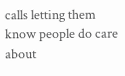calls letting them know people do care about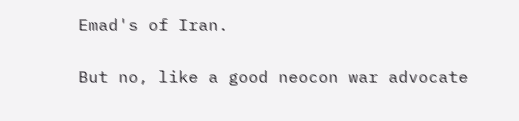Emad's of Iran.


But no, like a good neocon war advocate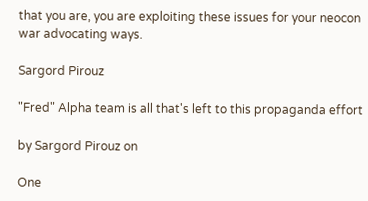that you are, you are exploiting these issues for your neocon war advocating ways.

Sargord Pirouz

"Fred" Alpha team is all that's left to this propaganda effort

by Sargord Pirouz on

One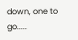down, one to go.....